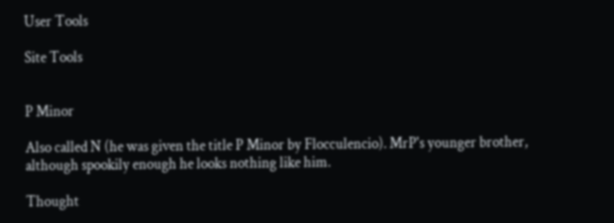User Tools

Site Tools


P Minor

Also called N (he was given the title P Minor by Flocculencio). MrP's younger brother, although spookily enough he looks nothing like him.

Thought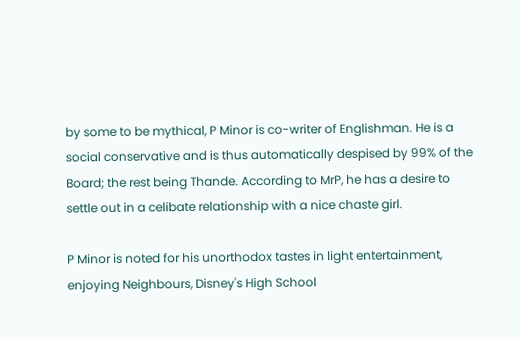by some to be mythical, P Minor is co-writer of Englishman. He is a social conservative and is thus automatically despised by 99% of the Board; the rest being Thande. According to MrP, he has a desire to settle out in a celibate relationship with a nice chaste girl.

P Minor is noted for his unorthodox tastes in light entertainment, enjoying Neighbours, Disney's High School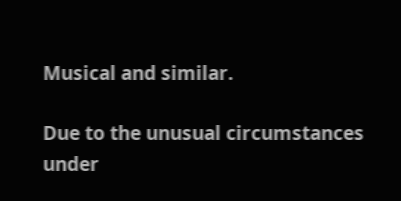Musical and similar.

Due to the unusual circumstances under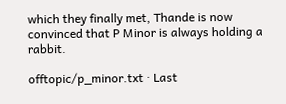which they finally met, Thande is now convinced that P Minor is always holding a rabbit.

offtopic/p_minor.txt · Last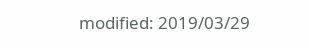modified: 2019/03/29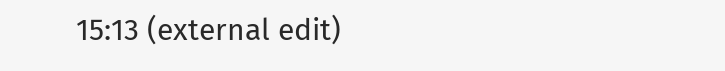15:13 (external edit)